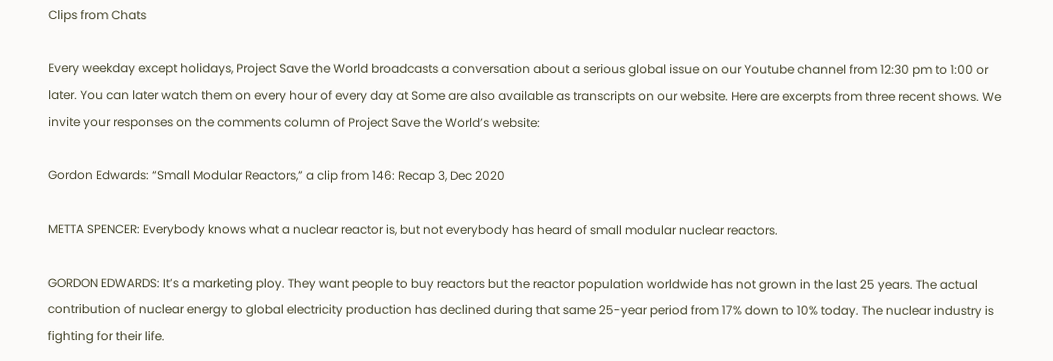Clips from Chats

Every weekday except holidays, Project Save the World broadcasts a conversation about a serious global issue on our Youtube channel from 12:30 pm to 1:00 or later. You can later watch them on every hour of every day at Some are also available as transcripts on our website. Here are excerpts from three recent shows. We invite your responses on the comments column of Project Save the World’s website:

Gordon Edwards: “Small Modular Reactors,” a clip from 146: Recap 3, Dec 2020

METTA SPENCER: Everybody knows what a nuclear reactor is, but not everybody has heard of small modular nuclear reactors.

GORDON EDWARDS: It’s a marketing ploy. They want people to buy reactors but the reactor population worldwide has not grown in the last 25 years. The actual contribution of nuclear energy to global electricity production has declined during that same 25-year period from 17% down to 10% today. The nuclear industry is fighting for their life.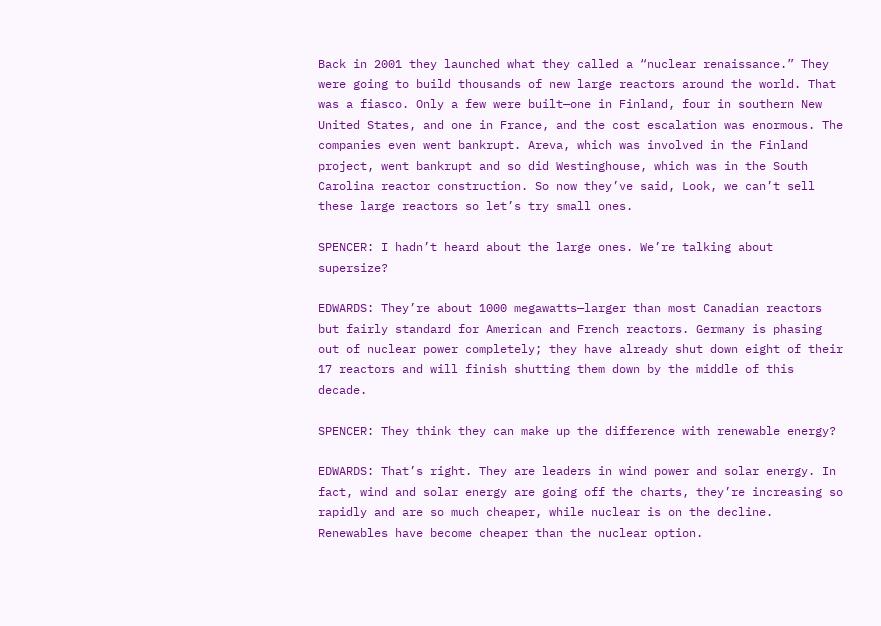Back in 2001 they launched what they called a “nuclear renaissance.” They were going to build thousands of new large reactors around the world. That was a fiasco. Only a few were built—one in Finland, four in southern New United States, and one in France, and the cost escalation was enormous. The companies even went bankrupt. Areva, which was involved in the Finland project, went bankrupt and so did Westinghouse, which was in the South Carolina reactor construction. So now they’ve said, Look, we can’t sell these large reactors so let’s try small ones.

SPENCER: I hadn’t heard about the large ones. We’re talking about supersize?

EDWARDS: They’re about 1000 megawatts—larger than most Canadian reactors but fairly standard for American and French reactors. Germany is phasing out of nuclear power completely; they have already shut down eight of their 17 reactors and will finish shutting them down by the middle of this decade.

SPENCER: They think they can make up the difference with renewable energy?

EDWARDS: That’s right. They are leaders in wind power and solar energy. In fact, wind and solar energy are going off the charts, they’re increasing so rapidly and are so much cheaper, while nuclear is on the decline. Renewables have become cheaper than the nuclear option.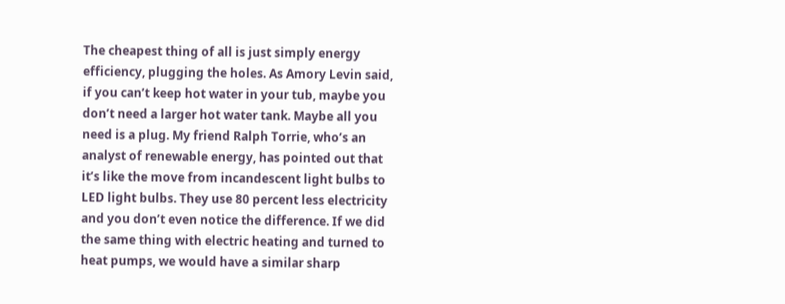The cheapest thing of all is just simply energy efficiency, plugging the holes. As Amory Levin said, if you can’t keep hot water in your tub, maybe you don’t need a larger hot water tank. Maybe all you need is a plug. My friend Ralph Torrie, who’s an analyst of renewable energy, has pointed out that it’s like the move from incandescent light bulbs to LED light bulbs. They use 80 percent less electricity and you don’t even notice the difference. If we did the same thing with electric heating and turned to heat pumps, we would have a similar sharp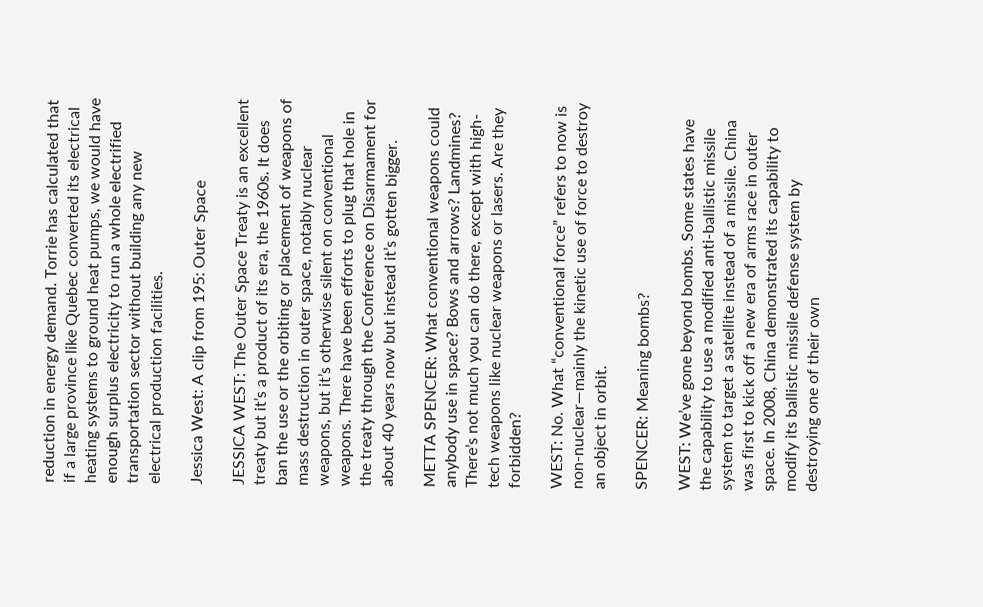reduction in energy demand. Torrie has calculated that if a large province like Quebec converted its electrical heating systems to ground heat pumps, we would have enough surplus electricity to run a whole electrified transportation sector without building any new electrical production facilities.

Jessica West: A clip from 195: Outer Space

JESSICA WEST: The Outer Space Treaty is an excellent treaty but it’s a product of its era, the 1960s. It does ban the use or the orbiting or placement of weapons of mass destruction in outer space, notably nuclear weapons, but it’s otherwise silent on conventional weapons. There have been efforts to plug that hole in the treaty through the Conference on Disarmament for about 40 years now but instead it’s gotten bigger.

METTA SPENCER: What conventional weapons could anybody use in space? Bows and arrows? Landmines? There’s not much you can do there, except with high-tech weapons like nuclear weapons or lasers. Are they forbidden?

WEST: No. What “conventional force” refers to now is non-nuclear—mainly the kinetic use of force to destroy an object in orbit.

SPENCER: Meaning bombs?

WEST: We’ve gone beyond bombs. Some states have the capability to use a modified anti-ballistic missile system to target a satellite instead of a missile. China was first to kick off a new era of arms race in outer space. In 2008, China demonstrated its capability to modify its ballistic missile defense system by destroying one of their own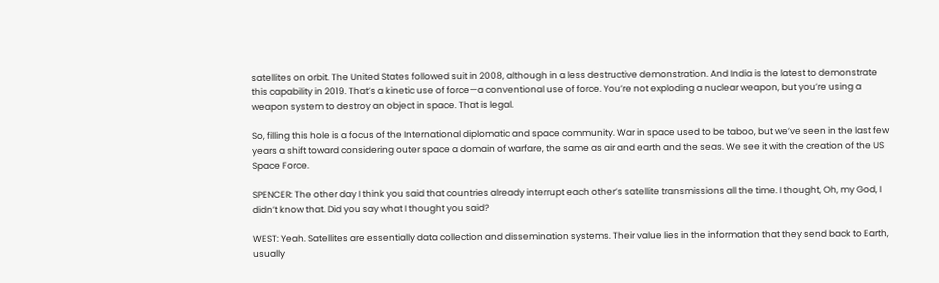satellites on orbit. The United States followed suit in 2008, although in a less destructive demonstration. And India is the latest to demonstrate this capability in 2019. That’s a kinetic use of force—a conventional use of force. You’re not exploding a nuclear weapon, but you’re using a weapon system to destroy an object in space. That is legal.

So, filling this hole is a focus of the International diplomatic and space community. War in space used to be taboo, but we’ve seen in the last few years a shift toward considering outer space a domain of warfare, the same as air and earth and the seas. We see it with the creation of the US Space Force.

SPENCER: The other day I think you said that countries already interrupt each other’s satellite transmissions all the time. I thought, Oh, my God, I didn’t know that. Did you say what I thought you said?

WEST: Yeah. Satellites are essentially data collection and dissemination systems. Their value lies in the information that they send back to Earth, usually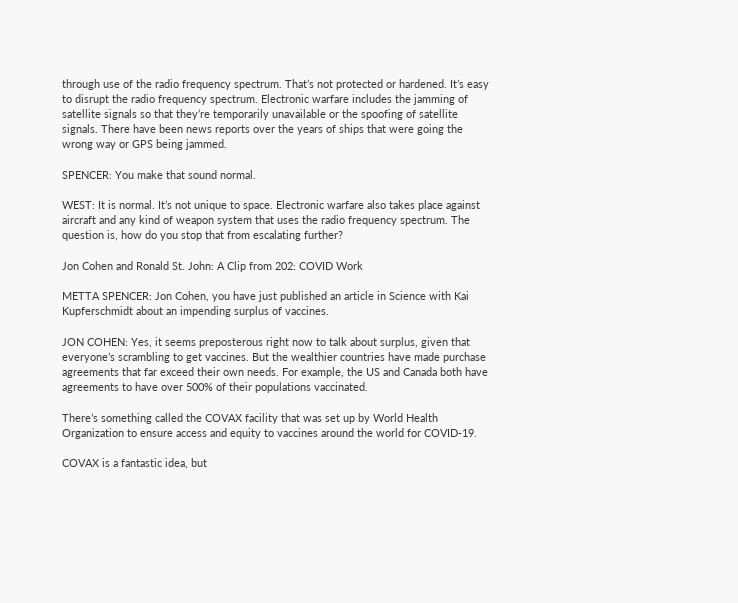through use of the radio frequency spectrum. That’s not protected or hardened. It’s easy to disrupt the radio frequency spectrum. Electronic warfare includes the jamming of satellite signals so that they’re temporarily unavailable or the spoofing of satellite signals. There have been news reports over the years of ships that were going the wrong way or GPS being jammed.

SPENCER: You make that sound normal.

WEST: It is normal. It’s not unique to space. Electronic warfare also takes place against aircraft and any kind of weapon system that uses the radio frequency spectrum. The question is, how do you stop that from escalating further?

Jon Cohen and Ronald St. John: A Clip from 202: COVID Work

METTA SPENCER: Jon Cohen, you have just published an article in Science with Kai Kupferschmidt about an impending surplus of vaccines.

JON COHEN: Yes, it seems preposterous right now to talk about surplus, given that everyone’s scrambling to get vaccines. But the wealthier countries have made purchase agreements that far exceed their own needs. For example, the US and Canada both have agreements to have over 500% of their populations vaccinated.

There’s something called the COVAX facility that was set up by World Health Organization to ensure access and equity to vaccines around the world for COVID-19.

COVAX is a fantastic idea, but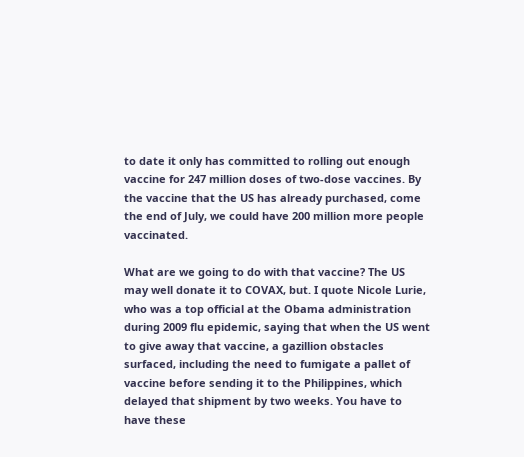to date it only has committed to rolling out enough vaccine for 247 million doses of two-dose vaccines. By the vaccine that the US has already purchased, come the end of July, we could have 200 million more people vaccinated.

What are we going to do with that vaccine? The US may well donate it to COVAX, but. I quote Nicole Lurie, who was a top official at the Obama administration during 2009 flu epidemic, saying that when the US went to give away that vaccine, a gazillion obstacles surfaced, including the need to fumigate a pallet of vaccine before sending it to the Philippines, which delayed that shipment by two weeks. You have to have these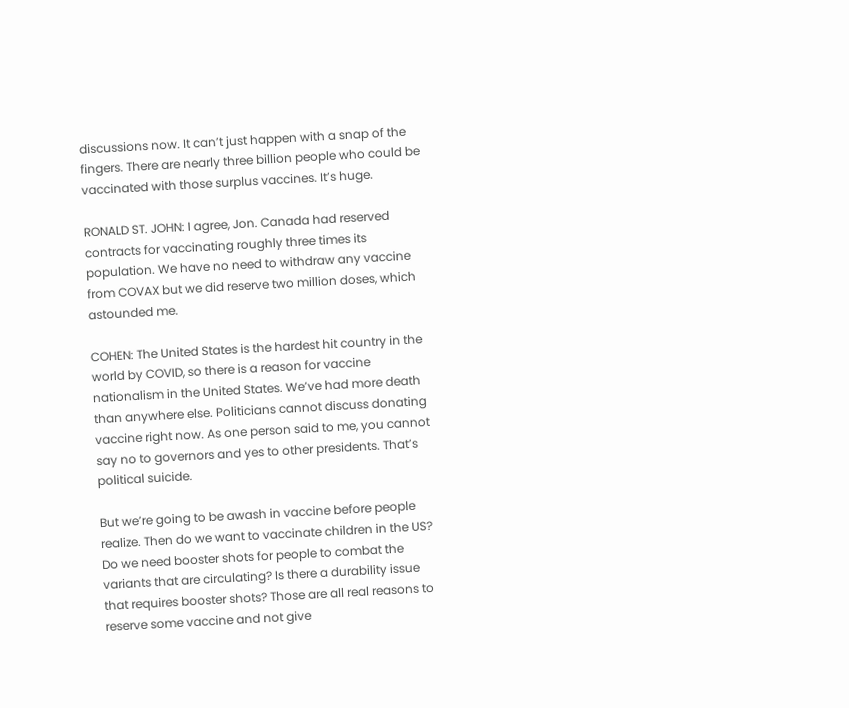discussions now. It can’t just happen with a snap of the fingers. There are nearly three billion people who could be vaccinated with those surplus vaccines. It’s huge.

RONALD ST. JOHN: I agree, Jon. Canada had reserved contracts for vaccinating roughly three times its population. We have no need to withdraw any vaccine from COVAX but we did reserve two million doses, which astounded me.

COHEN: The United States is the hardest hit country in the world by COVID, so there is a reason for vaccine nationalism in the United States. We’ve had more death than anywhere else. Politicians cannot discuss donating vaccine right now. As one person said to me, you cannot say no to governors and yes to other presidents. That’s political suicide.

But we’re going to be awash in vaccine before people realize. Then do we want to vaccinate children in the US? Do we need booster shots for people to combat the variants that are circulating? Is there a durability issue that requires booster shots? Those are all real reasons to reserve some vaccine and not give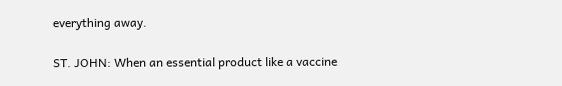everything away.

ST. JOHN: When an essential product like a vaccine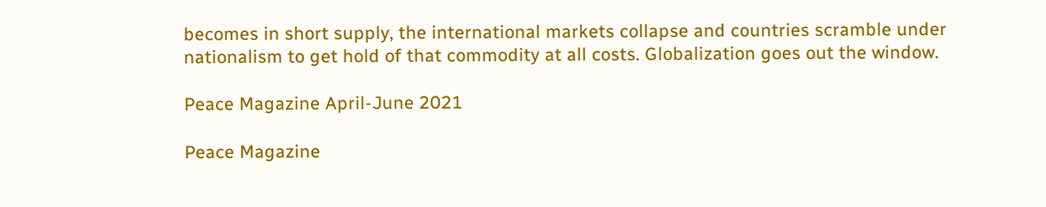becomes in short supply, the international markets collapse and countries scramble under nationalism to get hold of that commodity at all costs. Globalization goes out the window.

Peace Magazine April-June 2021

Peace Magazine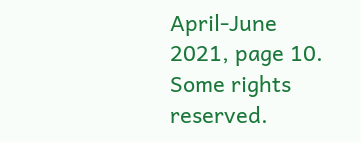April-June 2021, page 10. Some rights reserved.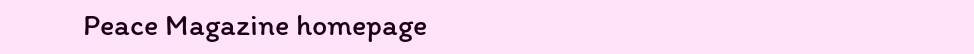Peace Magazine homepage